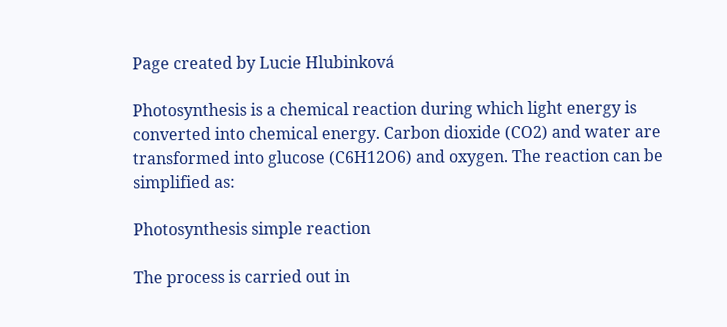Page created by Lucie Hlubinková

Photosynthesis is a chemical reaction during which light energy is converted into chemical energy. Carbon dioxide (CO2) and water are transformed into glucose (C6H12O6) and oxygen. The reaction can be simplified as:

Photosynthesis simple reaction

The process is carried out in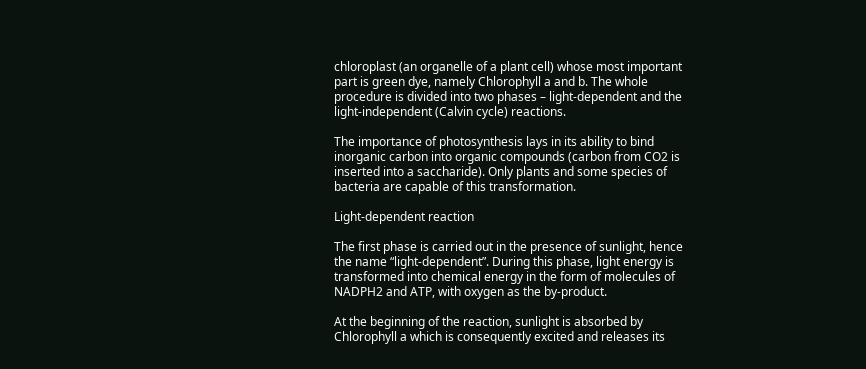chloroplast (an organelle of a plant cell) whose most important part is green dye, namely Chlorophyll a and b. The whole procedure is divided into two phases – light-dependent and the light-independent (Calvin cycle) reactions.

The importance of photosynthesis lays in its ability to bind inorganic carbon into organic compounds (carbon from CO2 is inserted into a saccharide). Only plants and some species of bacteria are capable of this transformation.

Light-dependent reaction

The first phase is carried out in the presence of sunlight, hence the name “light-dependent”. During this phase, light energy is transformed into chemical energy in the form of molecules of NADPH2 and ATP, with oxygen as the by-product.

At the beginning of the reaction, sunlight is absorbed by Chlorophyll a which is consequently excited and releases its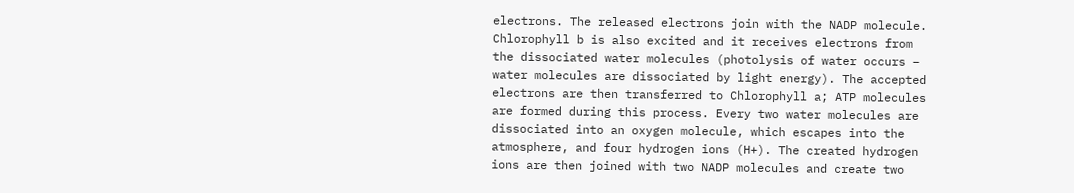electrons. The released electrons join with the NADP molecule. Chlorophyll b is also excited and it receives electrons from the dissociated water molecules (photolysis of water occurs – water molecules are dissociated by light energy). The accepted electrons are then transferred to Chlorophyll a; ATP molecules are formed during this process. Every two water molecules are dissociated into an oxygen molecule, which escapes into the atmosphere, and four hydrogen ions (H+). The created hydrogen ions are then joined with two NADP molecules and create two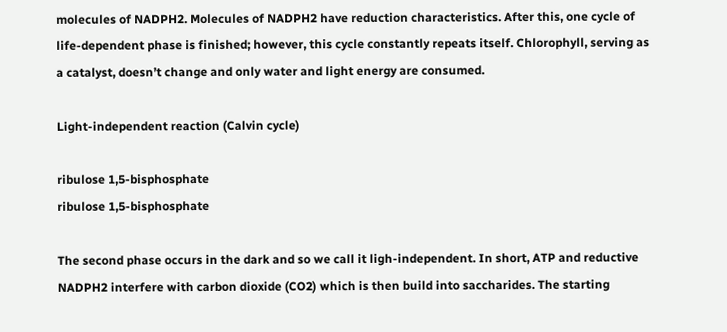molecules of NADPH2. Molecules of NADPH2 have reduction characteristics. After this, one cycle of life-dependent phase is finished; however, this cycle constantly repeats itself. Chlorophyll, serving as a catalyst, doesn’t change and only water and light energy are consumed.

Light-independent reaction (Calvin cycle)

ribulose 1,5-bisphosphate
ribulose 1,5-bisphosphate

The second phase occurs in the dark and so we call it ligh-independent. In short, ATP and reductive NADPH2 interfere with carbon dioxide (CO2) which is then build into saccharides. The starting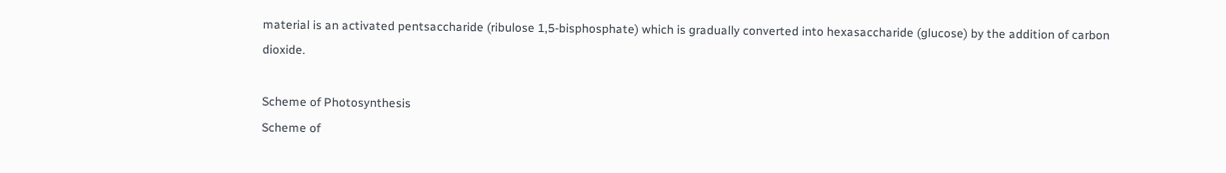material is an activated pentsaccharide (ribulose 1,5-bisphosphate) which is gradually converted into hexasaccharide (glucose) by the addition of carbon dioxide.

Scheme of Photosynthesis
Scheme of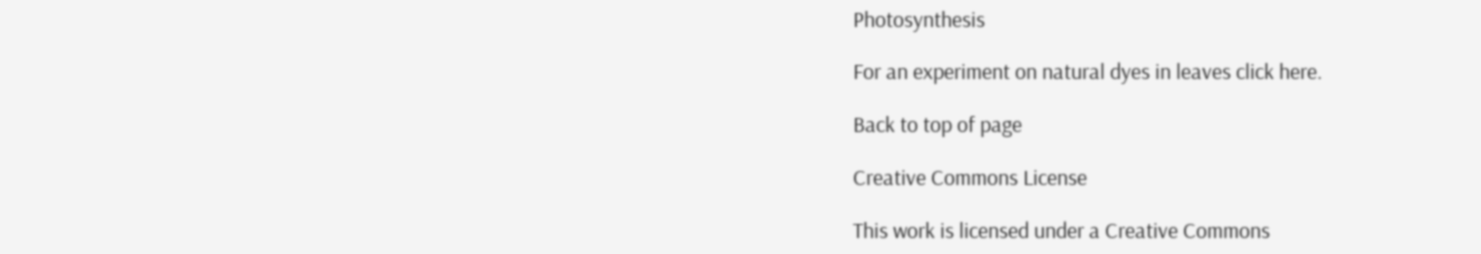Photosynthesis

For an experiment on natural dyes in leaves click here.

Back to top of page

Creative Commons License

This work is licensed under a Creative Commons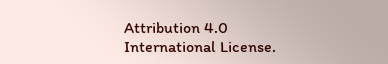Attribution 4.0 International License.